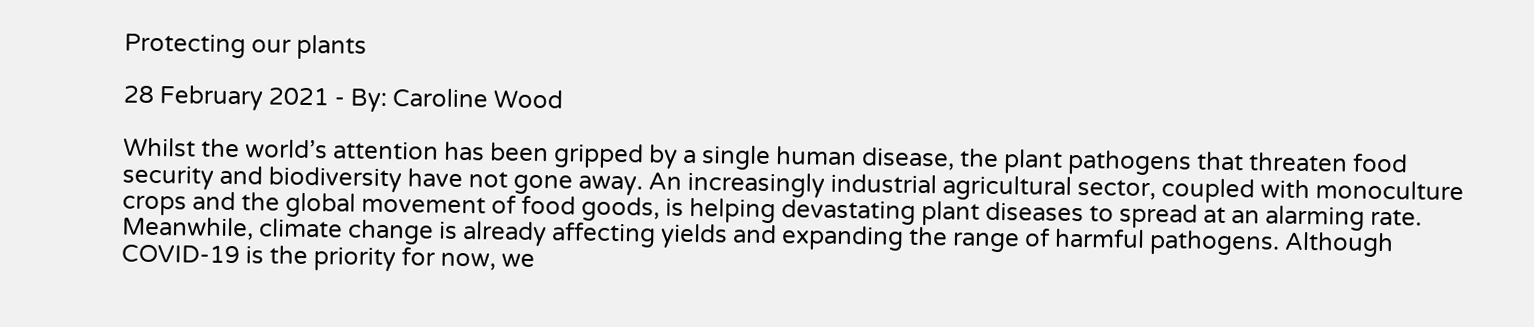Protecting our plants

28 February 2021 - By: Caroline Wood

Whilst the world’s attention has been gripped by a single human disease, the plant pathogens that threaten food security and biodiversity have not gone away. An increasingly industrial agricultural sector, coupled with monoculture crops and the global movement of food goods, is helping devastating plant diseases to spread at an alarming rate. Meanwhile, climate change is already affecting yields and expanding the range of harmful pathogens. Although COVID-19 is the priority for now, we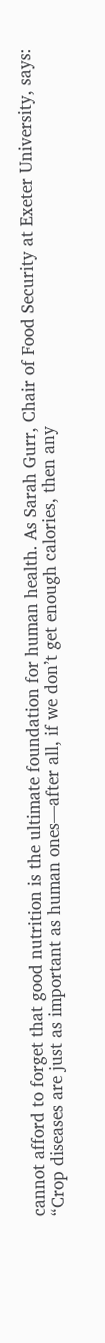cannot afford to forget that good nutrition is the ultimate foundation for human health. As Sarah Gurr, Chair of Food Security at Exeter University, says: “Crop diseases are just as important as human ones—after all, if we don’t get enough calories, then any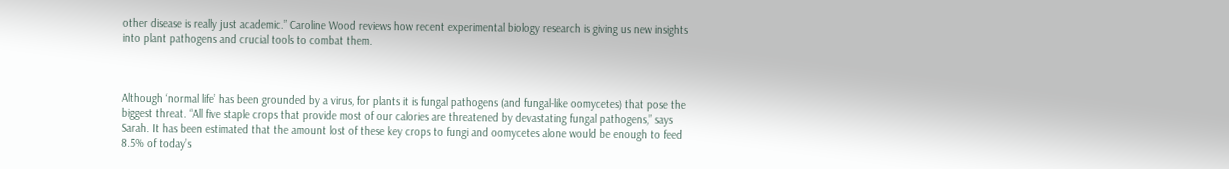other disease is really just academic.” Caroline Wood reviews how recent experimental biology research is giving us new insights into plant pathogens and crucial tools to combat them.



Although ‘normal life’ has been grounded by a virus, for plants it is fungal pathogens (and fungal-like oomycetes) that pose the biggest threat. “All five staple crops that provide most of our calories are threatened by devastating fungal pathogens,” says Sarah. It has been estimated that the amount lost of these key crops to fungi and oomycetes alone would be enough to feed 8.5% of today’s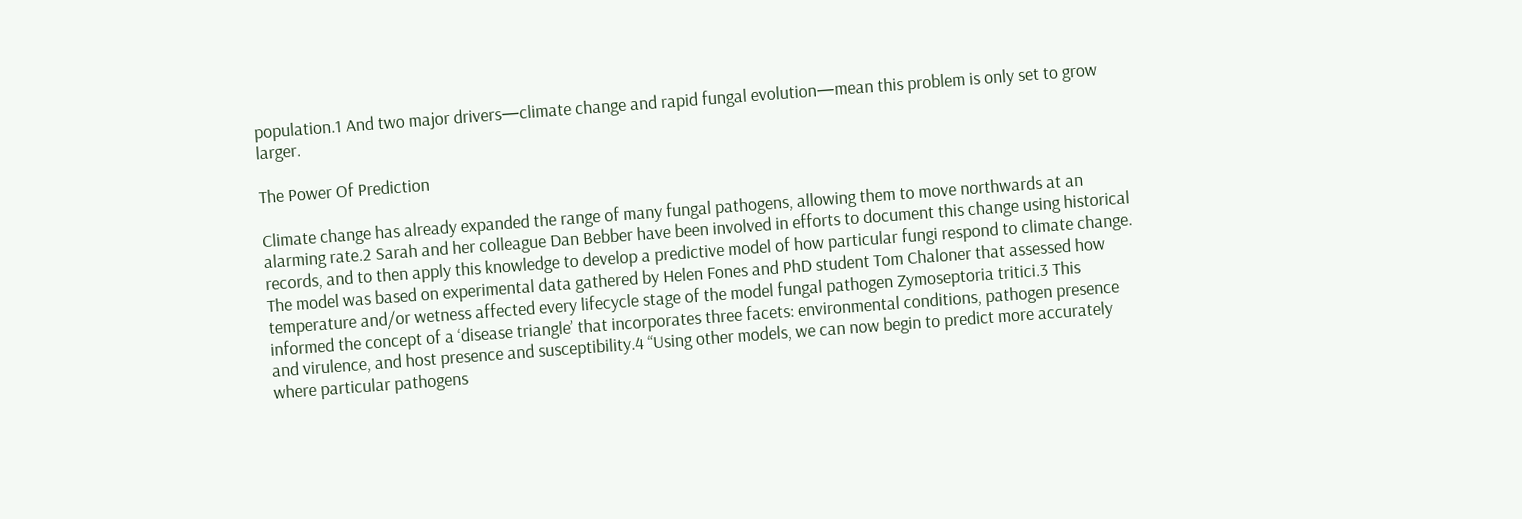population.1 And two major drivers—climate change and rapid fungal evolution—mean this problem is only set to grow larger.

The Power Of Prediction

Climate change has already expanded the range of many fungal pathogens, allowing them to move northwards at an alarming rate.2 Sarah and her colleague Dan Bebber have been involved in efforts to document this change using historical records, and to then apply this knowledge to develop a predictive model of how particular fungi respond to climate change. The model was based on experimental data gathered by Helen Fones and PhD student Tom Chaloner that assessed how temperature and/or wetness affected every lifecycle stage of the model fungal pathogen Zymoseptoria tritici.3 This informed the concept of a ‘disease triangle’ that incorporates three facets: environmental conditions, pathogen presence and virulence, and host presence and susceptibility.4 “Using other models, we can now begin to predict more accurately where particular pathogens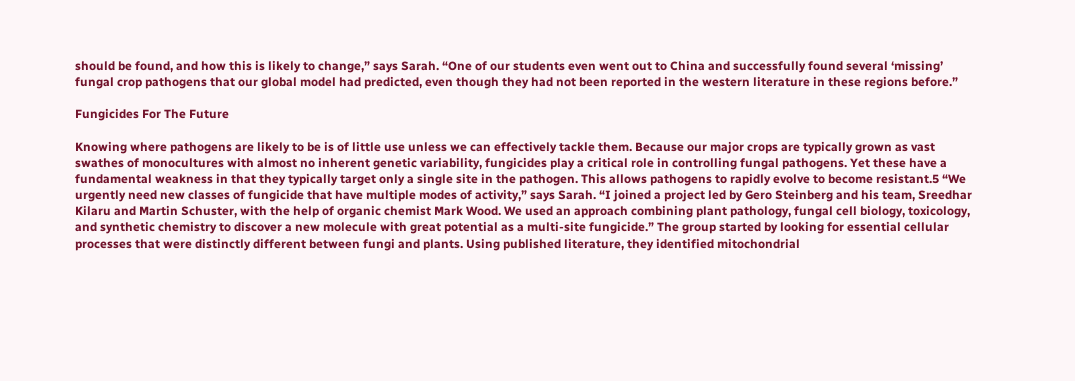should be found, and how this is likely to change,” says Sarah. “One of our students even went out to China and successfully found several ‘missing’ fungal crop pathogens that our global model had predicted, even though they had not been reported in the western literature in these regions before.”

Fungicides For The Future

Knowing where pathogens are likely to be is of little use unless we can effectively tackle them. Because our major crops are typically grown as vast swathes of monocultures with almost no inherent genetic variability, fungicides play a critical role in controlling fungal pathogens. Yet these have a fundamental weakness in that they typically target only a single site in the pathogen. This allows pathogens to rapidly evolve to become resistant.5 “We urgently need new classes of fungicide that have multiple modes of activity,” says Sarah. “I joined a project led by Gero Steinberg and his team, Sreedhar Kilaru and Martin Schuster, with the help of organic chemist Mark Wood. We used an approach combining plant pathology, fungal cell biology, toxicology, and synthetic chemistry to discover a new molecule with great potential as a multi-site fungicide.” The group started by looking for essential cellular processes that were distinctly different between fungi and plants. Using published literature, they identified mitochondrial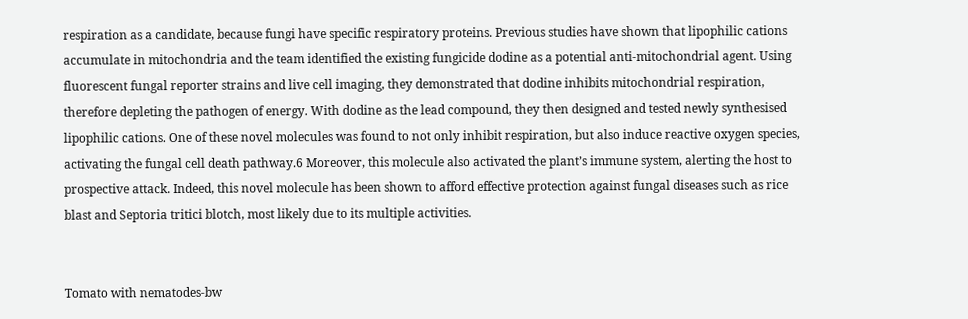respiration as a candidate, because fungi have specific respiratory proteins. Previous studies have shown that lipophilic cations accumulate in mitochondria and the team identified the existing fungicide dodine as a potential anti-mitochondrial agent. Using fluorescent fungal reporter strains and live cell imaging, they demonstrated that dodine inhibits mitochondrial respiration, therefore depleting the pathogen of energy. With dodine as the lead compound, they then designed and tested newly synthesised lipophilic cations. One of these novel molecules was found to not only inhibit respiration, but also induce reactive oxygen species, activating the fungal cell death pathway.6 Moreover, this molecule also activated the plant’s immune system, alerting the host to prospective attack. Indeed, this novel molecule has been shown to afford effective protection against fungal diseases such as rice blast and Septoria tritici blotch, most likely due to its multiple activities.


Tomato with nematodes-bw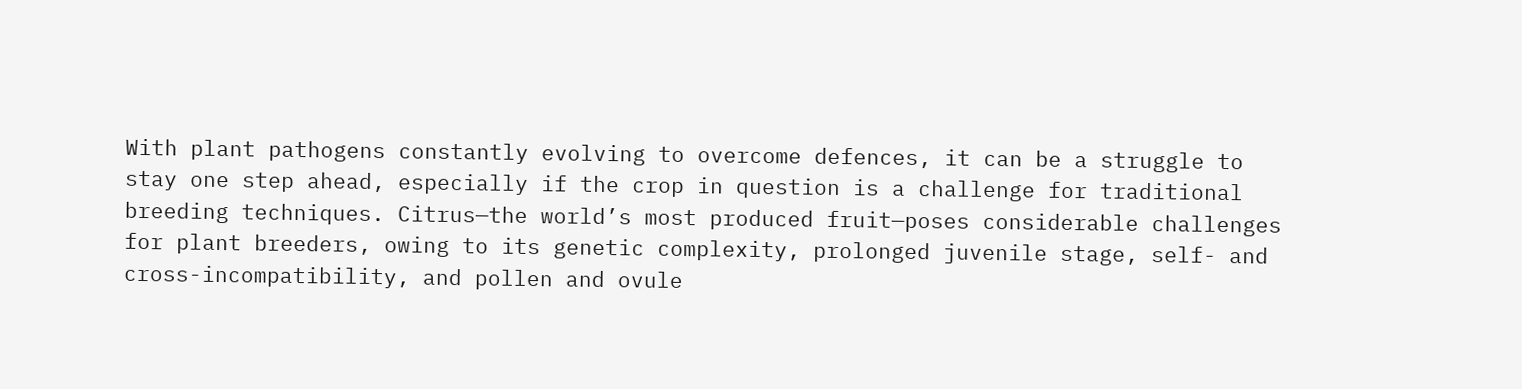With plant pathogens constantly evolving to overcome defences, it can be a struggle to stay one step ahead, especially if the crop in question is a challenge for traditional breeding techniques. Citrus—the world’s most produced fruit—poses considerable challenges for plant breeders, owing to its genetic complexity, prolonged juvenile stage, self- and cross-incompatibility, and pollen and ovule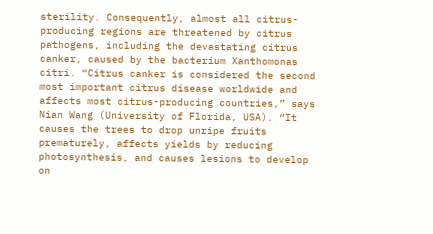sterility. Consequently, almost all citrus-producing regions are threatened by citrus pathogens, including the devastating citrus canker, caused by the bacterium Xanthomonas citri. “Citrus canker is considered the second most important citrus disease worldwide and affects most citrus-producing countries,” says Nian Wang (University of Florida, USA). “It causes the trees to drop unripe fruits prematurely, affects yields by reducing photosynthesis, and causes lesions to develop on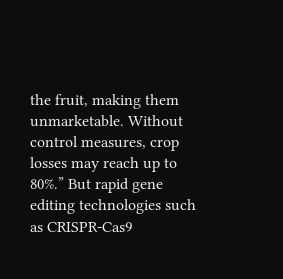the fruit, making them unmarketable. Without control measures, crop losses may reach up to 80%.” But rapid gene editing technologies such as CRISPR-Cas9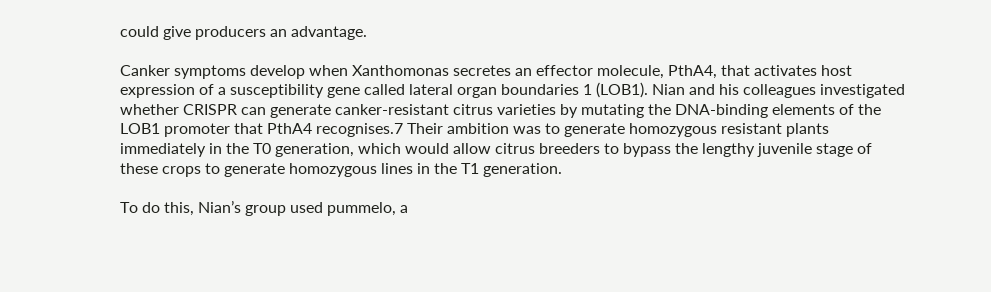could give producers an advantage.

Canker symptoms develop when Xanthomonas secretes an effector molecule, PthA4, that activates host expression of a susceptibility gene called lateral organ boundaries 1 (LOB1). Nian and his colleagues investigated whether CRISPR can generate canker-resistant citrus varieties by mutating the DNA-binding elements of the LOB1 promoter that PthA4 recognises.7 Their ambition was to generate homozygous resistant plants immediately in the T0 generation, which would allow citrus breeders to bypass the lengthy juvenile stage of these crops to generate homozygous lines in the T1 generation.

To do this, Nian’s group used pummelo, a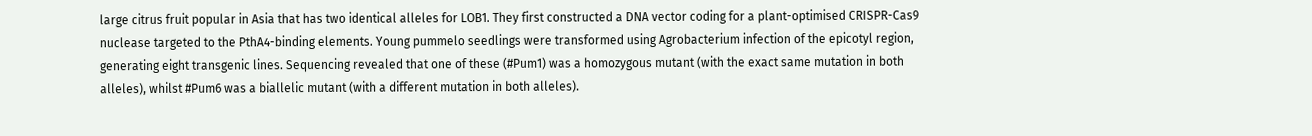large citrus fruit popular in Asia that has two identical alleles for LOB1. They first constructed a DNA vector coding for a plant-optimised CRISPR-Cas9 nuclease targeted to the PthA4-binding elements. Young pummelo seedlings were transformed using Agrobacterium infection of the epicotyl region, generating eight transgenic lines. Sequencing revealed that one of these (#Pum1) was a homozygous mutant (with the exact same mutation in both alleles), whilst #Pum6 was a biallelic mutant (with a different mutation in both alleles).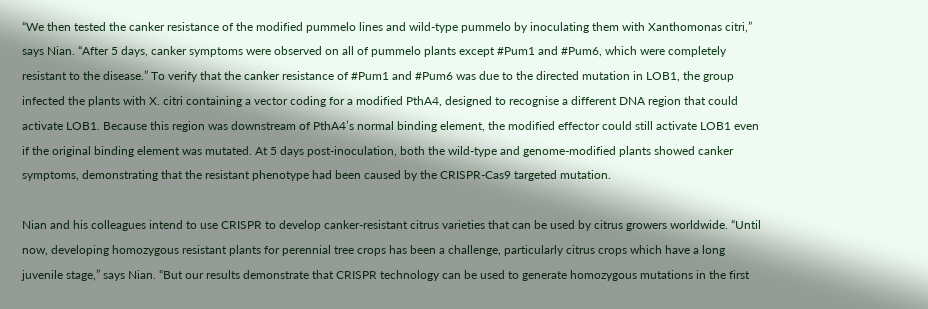“We then tested the canker resistance of the modified pummelo lines and wild-type pummelo by inoculating them with Xanthomonas citri,” says Nian. “After 5 days, canker symptoms were observed on all of pummelo plants except #Pum1 and #Pum6, which were completely resistant to the disease.” To verify that the canker resistance of #Pum1 and #Pum6 was due to the directed mutation in LOB1, the group infected the plants with X. citri containing a vector coding for a modified PthA4, designed to recognise a different DNA region that could activate LOB1. Because this region was downstream of PthA4’s normal binding element, the modified effector could still activate LOB1 even if the original binding element was mutated. At 5 days post-inoculation, both the wild-type and genome-modified plants showed canker symptoms, demonstrating that the resistant phenotype had been caused by the CRISPR-Cas9 targeted mutation.

Nian and his colleagues intend to use CRISPR to develop canker-resistant citrus varieties that can be used by citrus growers worldwide. “Until now, developing homozygous resistant plants for perennial tree crops has been a challenge, particularly citrus crops which have a long juvenile stage,” says Nian. “But our results demonstrate that CRISPR technology can be used to generate homozygous mutations in the first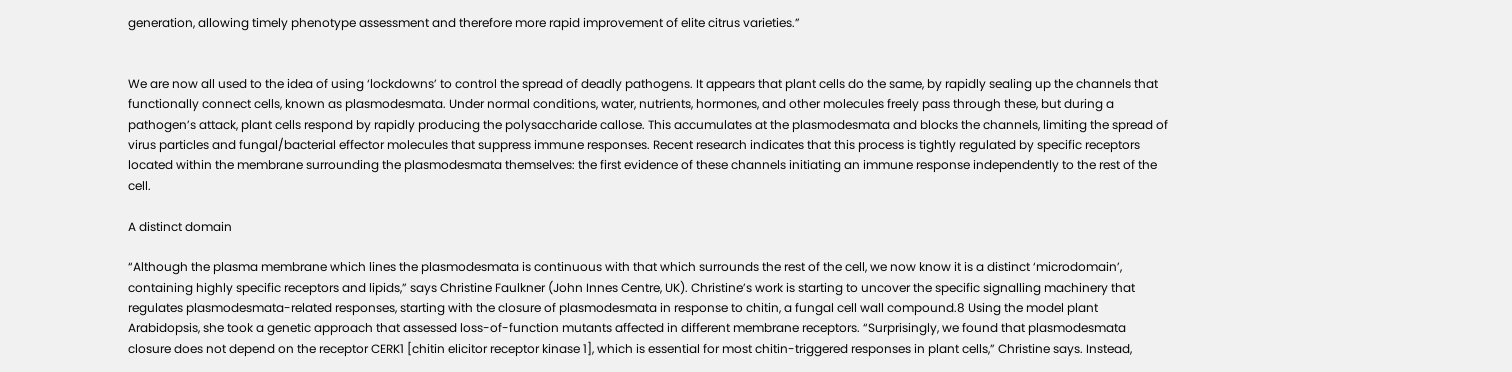generation, allowing timely phenotype assessment and therefore more rapid improvement of elite citrus varieties.”


We are now all used to the idea of using ‘lockdowns’ to control the spread of deadly pathogens. It appears that plant cells do the same, by rapidly sealing up the channels that functionally connect cells, known as plasmodesmata. Under normal conditions, water, nutrients, hormones, and other molecules freely pass through these, but during a pathogen’s attack, plant cells respond by rapidly producing the polysaccharide callose. This accumulates at the plasmodesmata and blocks the channels, limiting the spread of virus particles and fungal/bacterial effector molecules that suppress immune responses. Recent research indicates that this process is tightly regulated by specific receptors located within the membrane surrounding the plasmodesmata themselves: the first evidence of these channels initiating an immune response independently to the rest of the cell.

A distinct domain

“Although the plasma membrane which lines the plasmodesmata is continuous with that which surrounds the rest of the cell, we now know it is a distinct ‘microdomain’, containing highly specific receptors and lipids,” says Christine Faulkner (John Innes Centre, UK). Christine’s work is starting to uncover the specific signalling machinery that regulates plasmodesmata-related responses, starting with the closure of plasmodesmata in response to chitin, a fungal cell wall compound.8 Using the model plant Arabidopsis, she took a genetic approach that assessed loss-of-function mutants affected in different membrane receptors. “Surprisingly, we found that plasmodesmata closure does not depend on the receptor CERK1 [chitin elicitor receptor kinase 1], which is essential for most chitin-triggered responses in plant cells,” Christine says. Instead,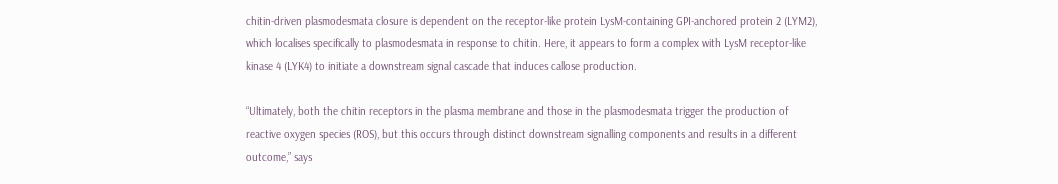chitin-driven plasmodesmata closure is dependent on the receptor-like protein LysM-containing GPI-anchored protein 2 (LYM2), which localises specifically to plasmodesmata in response to chitin. Here, it appears to form a complex with LysM receptor-like kinase 4 (LYK4) to initiate a downstream signal cascade that induces callose production.

“Ultimately, both the chitin receptors in the plasma membrane and those in the plasmodesmata trigger the production of reactive oxygen species (ROS), but this occurs through distinct downstream signalling components and results in a different outcome,” says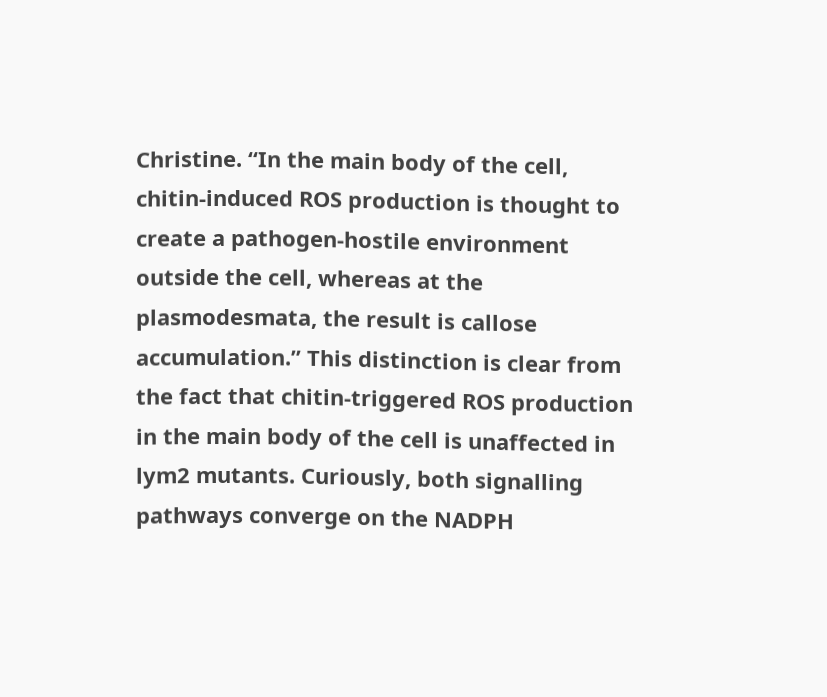Christine. “In the main body of the cell, chitin-induced ROS production is thought to create a pathogen-hostile environment outside the cell, whereas at the plasmodesmata, the result is callose accumulation.” This distinction is clear from the fact that chitin-triggered ROS production in the main body of the cell is unaffected in lym2 mutants. Curiously, both signalling pathways converge on the NADPH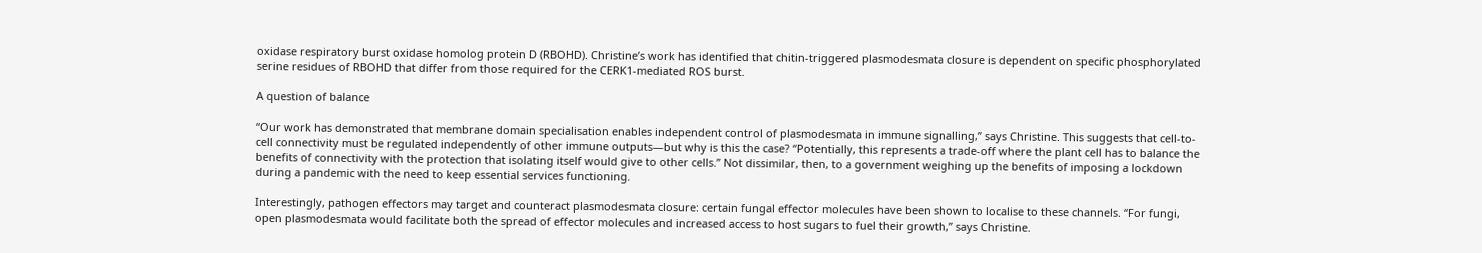oxidase respiratory burst oxidase homolog protein D (RBOHD). Christine’s work has identified that chitin-triggered plasmodesmata closure is dependent on specific phosphorylated serine residues of RBOHD that differ from those required for the CERK1-mediated ROS burst.

A question of balance

“Our work has demonstrated that membrane domain specialisation enables independent control of plasmodesmata in immune signalling,” says Christine. This suggests that cell-to-cell connectivity must be regulated independently of other immune outputs—but why is this the case? “Potentially, this represents a trade-off where the plant cell has to balance the benefits of connectivity with the protection that isolating itself would give to other cells.” Not dissimilar, then, to a government weighing up the benefits of imposing a lockdown during a pandemic with the need to keep essential services functioning.

Interestingly, pathogen effectors may target and counteract plasmodesmata closure: certain fungal effector molecules have been shown to localise to these channels. “For fungi, open plasmodesmata would facilitate both the spread of effector molecules and increased access to host sugars to fuel their growth,” says Christine.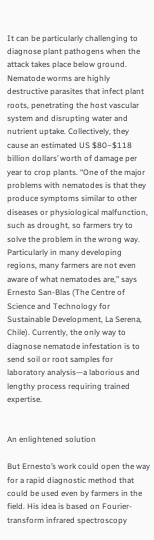It can be particularly challenging to diagnose plant pathogens when the attack takes place below ground. Nematode worms are highly destructive parasites that infect plant roots, penetrating the host vascular system and disrupting water and nutrient uptake. Collectively, they cause an estimated US $80–$118 billion dollars’ worth of damage per year to crop plants. “One of the major problems with nematodes is that they produce symptoms similar to other diseases or physiological malfunction, such as drought, so farmers try to solve the problem in the wrong way. Particularly in many developing regions, many farmers are not even aware of what nematodes are,” says Ernesto San-Blas (The Centre of Science and Technology for Sustainable Development, La Serena, Chile). Currently, the only way to diagnose nematode infestation is to send soil or root samples for laboratory analysis—a laborious and lengthy process requiring trained expertise.


An enlightened solution

But Ernesto’s work could open the way for a rapid diagnostic method that could be used even by farmers in the field. His idea is based on Fourier-transform infrared spectroscopy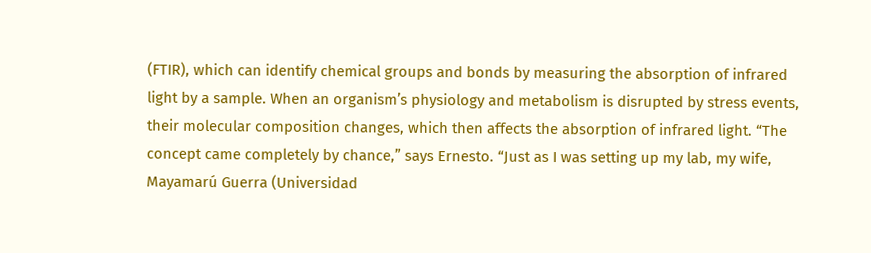(FTIR), which can identify chemical groups and bonds by measuring the absorption of infrared light by a sample. When an organism’s physiology and metabolism is disrupted by stress events, their molecular composition changes, which then affects the absorption of infrared light. “The concept came completely by chance,” says Ernesto. “Just as I was setting up my lab, my wife, Mayamarú Guerra (Universidad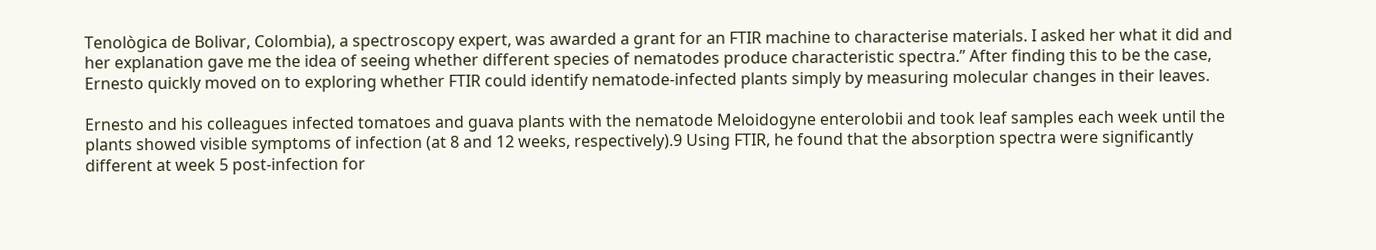Tenològica de Bolivar, Colombia), a spectroscopy expert, was awarded a grant for an FTIR machine to characterise materials. I asked her what it did and her explanation gave me the idea of seeing whether different species of nematodes produce characteristic spectra.” After finding this to be the case, Ernesto quickly moved on to exploring whether FTIR could identify nematode-infected plants simply by measuring molecular changes in their leaves.

Ernesto and his colleagues infected tomatoes and guava plants with the nematode Meloidogyne enterolobii and took leaf samples each week until the plants showed visible symptoms of infection (at 8 and 12 weeks, respectively).9 Using FTIR, he found that the absorption spectra were significantly different at week 5 post-infection for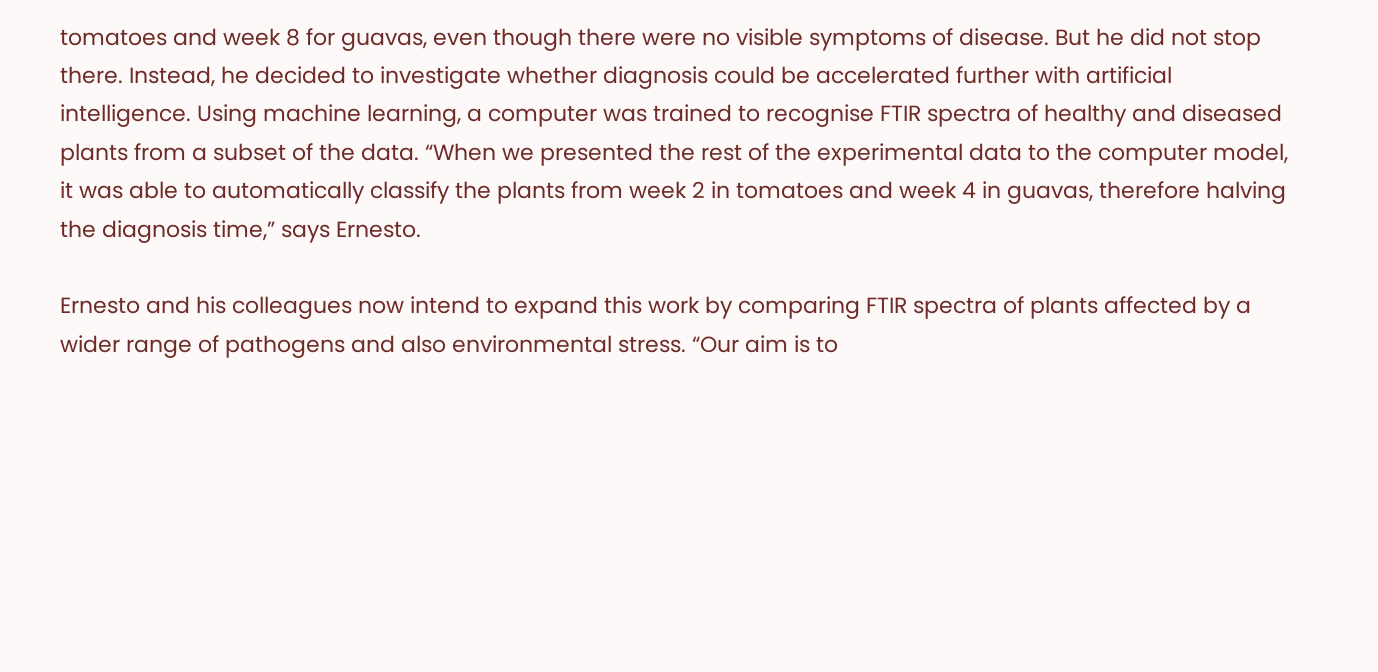tomatoes and week 8 for guavas, even though there were no visible symptoms of disease. But he did not stop there. Instead, he decided to investigate whether diagnosis could be accelerated further with artificial intelligence. Using machine learning, a computer was trained to recognise FTIR spectra of healthy and diseased plants from a subset of the data. “When we presented the rest of the experimental data to the computer model, it was able to automatically classify the plants from week 2 in tomatoes and week 4 in guavas, therefore halving the diagnosis time,” says Ernesto.

Ernesto and his colleagues now intend to expand this work by comparing FTIR spectra of plants affected by a wider range of pathogens and also environmental stress. “Our aim is to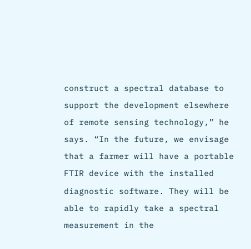construct a spectral database to support the development elsewhere of remote sensing technology,” he says. “In the future, we envisage that a farmer will have a portable FTIR device with the installed diagnostic software. They will be able to rapidly take a spectral measurement in the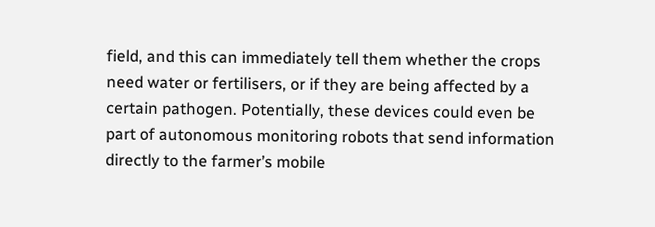field, and this can immediately tell them whether the crops need water or fertilisers, or if they are being affected by a certain pathogen. Potentially, these devices could even be part of autonomous monitoring robots that send information directly to the farmer’s mobile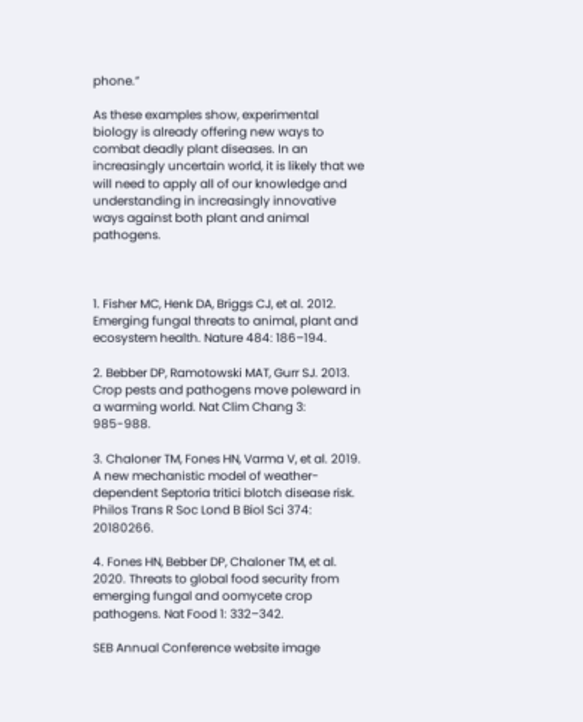phone.”

As these examples show, experimental biology is already offering new ways to combat deadly plant diseases. In an increasingly uncertain world, it is likely that we will need to apply all of our knowledge and understanding in increasingly innovative ways against both plant and animal pathogens.



1. Fisher MC, Henk DA, Briggs CJ, et al. 2012. Emerging fungal threats to animal, plant and ecosystem health. Nature 484: 186–194.

2. Bebber DP, Ramotowski MAT, Gurr SJ. 2013. Crop pests and pathogens move poleward in a warming world. Nat Clim Chang 3: 985-988.

3. Chaloner TM, Fones HN, Varma V, et al. 2019. A new mechanistic model of weather-dependent Septoria tritici blotch disease risk. Philos Trans R Soc Lond B Biol Sci 374: 20180266.

4. Fones HN, Bebber DP, Chaloner TM, et al. 2020. Threats to global food security from emerging fungal and oomycete crop pathogens. Nat Food 1: 332–342.

SEB Annual Conference website image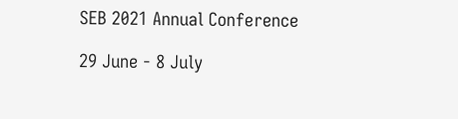SEB 2021 Annual Conference

29 June - 8 July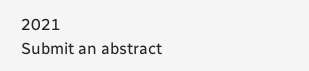2021
Submit an abstract